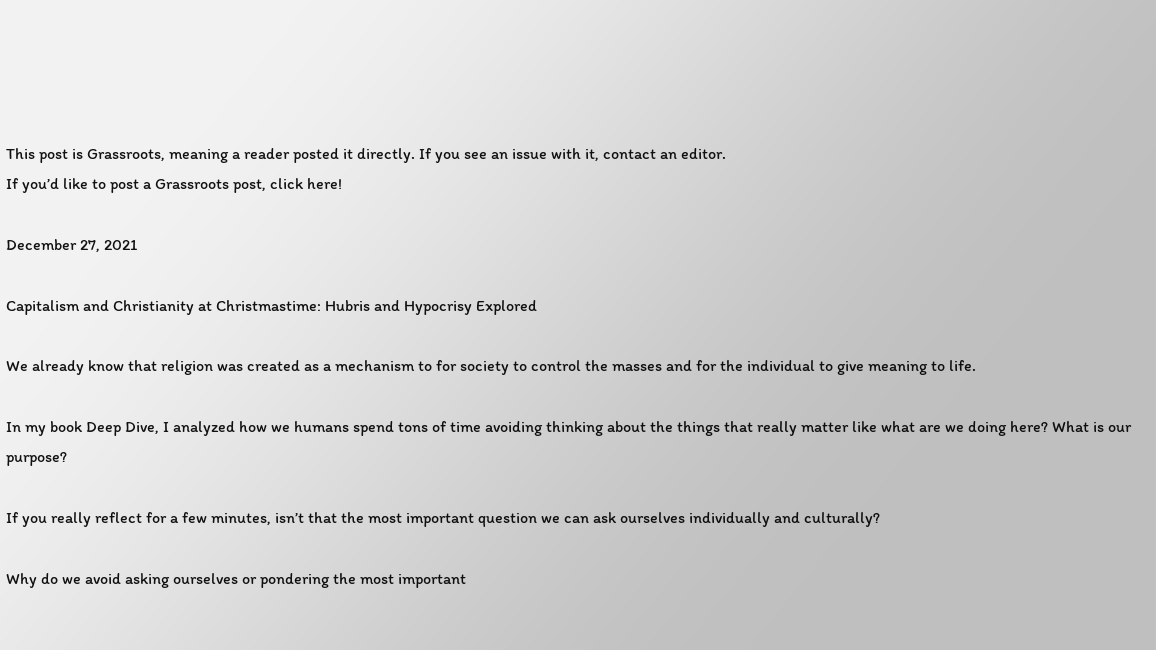This post is Grassroots, meaning a reader posted it directly. If you see an issue with it, contact an editor.
If you’d like to post a Grassroots post, click here!

December 27, 2021

Capitalism and Christianity at Christmastime: Hubris and Hypocrisy Explored

We already know that religion was created as a mechanism to for society to control the masses and for the individual to give meaning to life.

In my book Deep Dive, I analyzed how we humans spend tons of time avoiding thinking about the things that really matter like what are we doing here? What is our purpose?

If you really reflect for a few minutes, isn’t that the most important question we can ask ourselves individually and culturally?

Why do we avoid asking ourselves or pondering the most important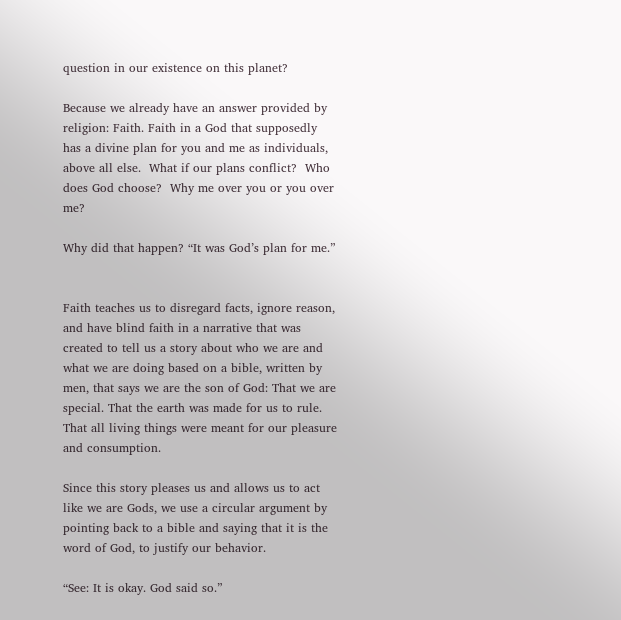question in our existence on this planet?

Because we already have an answer provided by religion: Faith. Faith in a God that supposedly has a divine plan for you and me as individuals, above all else.  What if our plans conflict?  Who does God choose?  Why me over you or you over me?

Why did that happen? “It was God’s plan for me.”


Faith teaches us to disregard facts, ignore reason, and have blind faith in a narrative that was created to tell us a story about who we are and what we are doing based on a bible, written by men, that says we are the son of God: That we are special. That the earth was made for us to rule. That all living things were meant for our pleasure and consumption.

Since this story pleases us and allows us to act like we are Gods, we use a circular argument by pointing back to a bible and saying that it is the word of God, to justify our behavior.

“See: It is okay. God said so.”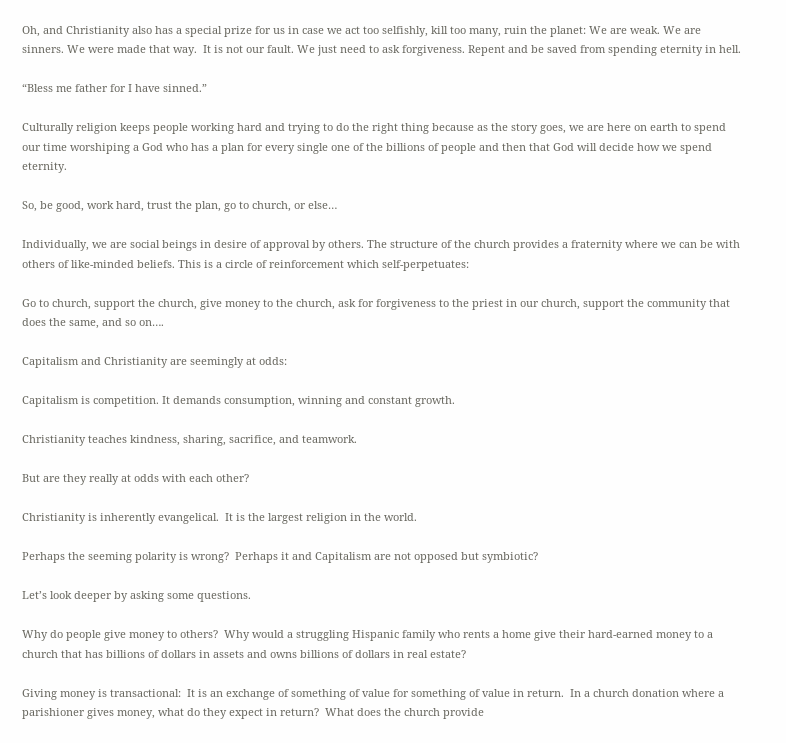Oh, and Christianity also has a special prize for us in case we act too selfishly, kill too many, ruin the planet: We are weak. We are sinners. We were made that way.  It is not our fault. We just need to ask forgiveness. Repent and be saved from spending eternity in hell.

“Bless me father for I have sinned.”

Culturally religion keeps people working hard and trying to do the right thing because as the story goes, we are here on earth to spend our time worshiping a God who has a plan for every single one of the billions of people and then that God will decide how we spend eternity.

So, be good, work hard, trust the plan, go to church, or else…

Individually, we are social beings in desire of approval by others. The structure of the church provides a fraternity where we can be with others of like-minded beliefs. This is a circle of reinforcement which self-perpetuates:

Go to church, support the church, give money to the church, ask for forgiveness to the priest in our church, support the community that does the same, and so on….

Capitalism and Christianity are seemingly at odds:

Capitalism is competition. It demands consumption, winning and constant growth.

Christianity teaches kindness, sharing, sacrifice, and teamwork.

But are they really at odds with each other?

Christianity is inherently evangelical.  It is the largest religion in the world.

Perhaps the seeming polarity is wrong?  Perhaps it and Capitalism are not opposed but symbiotic?

Let’s look deeper by asking some questions.

Why do people give money to others?  Why would a struggling Hispanic family who rents a home give their hard-earned money to a church that has billions of dollars in assets and owns billions of dollars in real estate?

Giving money is transactional:  It is an exchange of something of value for something of value in return.  In a church donation where a parishioner gives money, what do they expect in return?  What does the church provide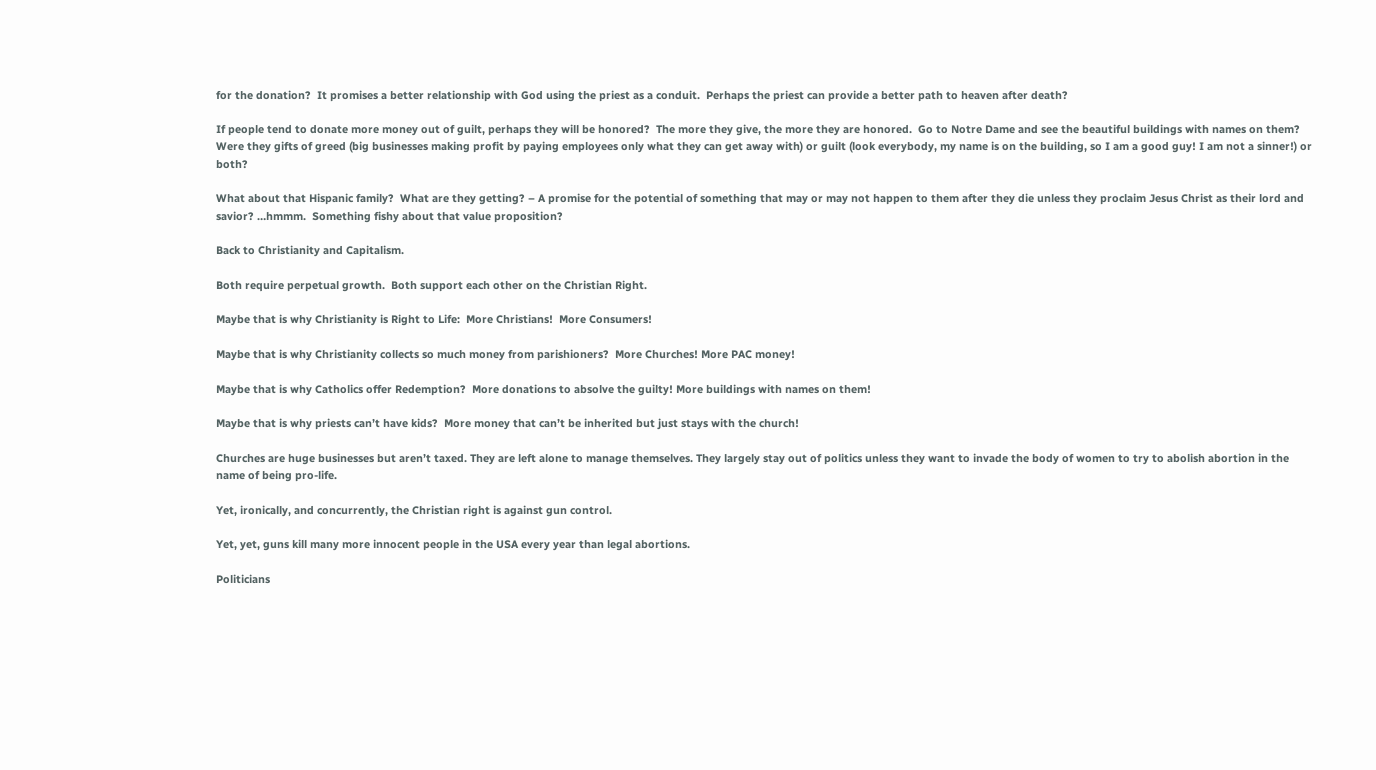for the donation?  It promises a better relationship with God using the priest as a conduit.  Perhaps the priest can provide a better path to heaven after death?

If people tend to donate more money out of guilt, perhaps they will be honored?  The more they give, the more they are honored.  Go to Notre Dame and see the beautiful buildings with names on them?  Were they gifts of greed (big businesses making profit by paying employees only what they can get away with) or guilt (look everybody, my name is on the building, so I am a good guy! I am not a sinner!) or both?

What about that Hispanic family?  What are they getting? – A promise for the potential of something that may or may not happen to them after they die unless they proclaim Jesus Christ as their lord and savior? …hmmm.  Something fishy about that value proposition?

Back to Christianity and Capitalism.

Both require perpetual growth.  Both support each other on the Christian Right.

Maybe that is why Christianity is Right to Life:  More Christians!  More Consumers!

Maybe that is why Christianity collects so much money from parishioners?  More Churches! More PAC money!

Maybe that is why Catholics offer Redemption?  More donations to absolve the guilty! More buildings with names on them!

Maybe that is why priests can’t have kids?  More money that can’t be inherited but just stays with the church!

Churches are huge businesses but aren’t taxed. They are left alone to manage themselves. They largely stay out of politics unless they want to invade the body of women to try to abolish abortion in the name of being pro-life.

Yet, ironically, and concurrently, the Christian right is against gun control.

Yet, yet, guns kill many more innocent people in the USA every year than legal abortions.

Politicians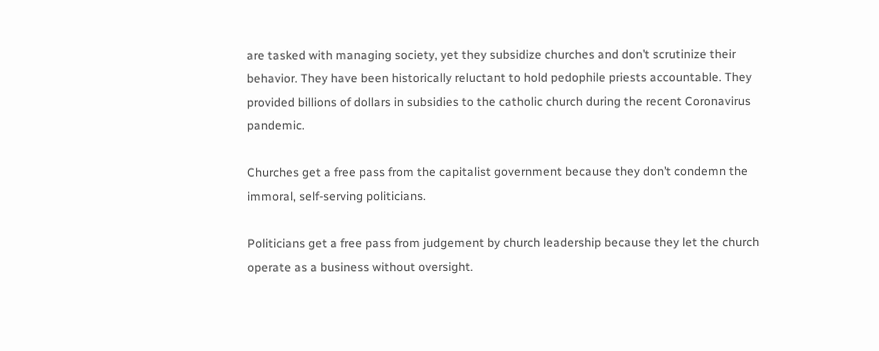are tasked with managing society, yet they subsidize churches and don’t scrutinize their behavior. They have been historically reluctant to hold pedophile priests accountable. They provided billions of dollars in subsidies to the catholic church during the recent Coronavirus pandemic.

Churches get a free pass from the capitalist government because they don’t condemn the immoral, self-serving politicians.

Politicians get a free pass from judgement by church leadership because they let the church operate as a business without oversight.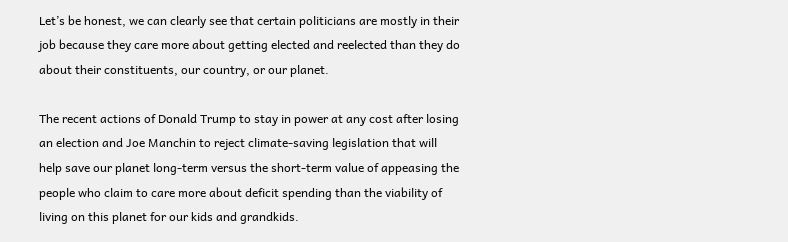Let’s be honest, we can clearly see that certain politicians are mostly in their job because they care more about getting elected and reelected than they do about their constituents, our country, or our planet.

The recent actions of Donald Trump to stay in power at any cost after losing an election and Joe Manchin to reject climate-saving legislation that will help save our planet long-term versus the short-term value of appeasing the people who claim to care more about deficit spending than the viability of living on this planet for our kids and grandkids.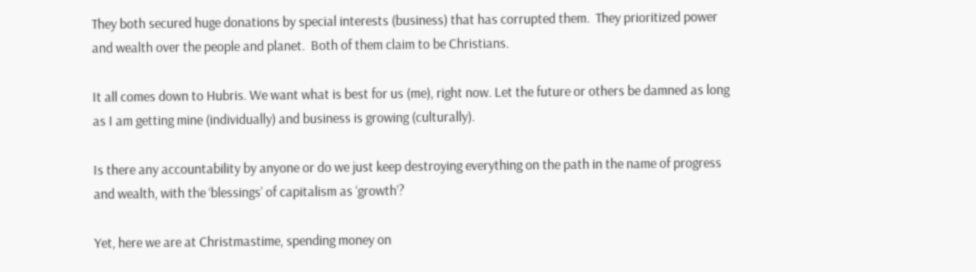They both secured huge donations by special interests (business) that has corrupted them.  They prioritized power and wealth over the people and planet.  Both of them claim to be Christians.

It all comes down to Hubris. We want what is best for us (me), right now. Let the future or others be damned as long as I am getting mine (individually) and business is growing (culturally).

Is there any accountability by anyone or do we just keep destroying everything on the path in the name of progress and wealth, with the ‘blessings’ of capitalism as ‘growth’?

Yet, here we are at Christmastime, spending money on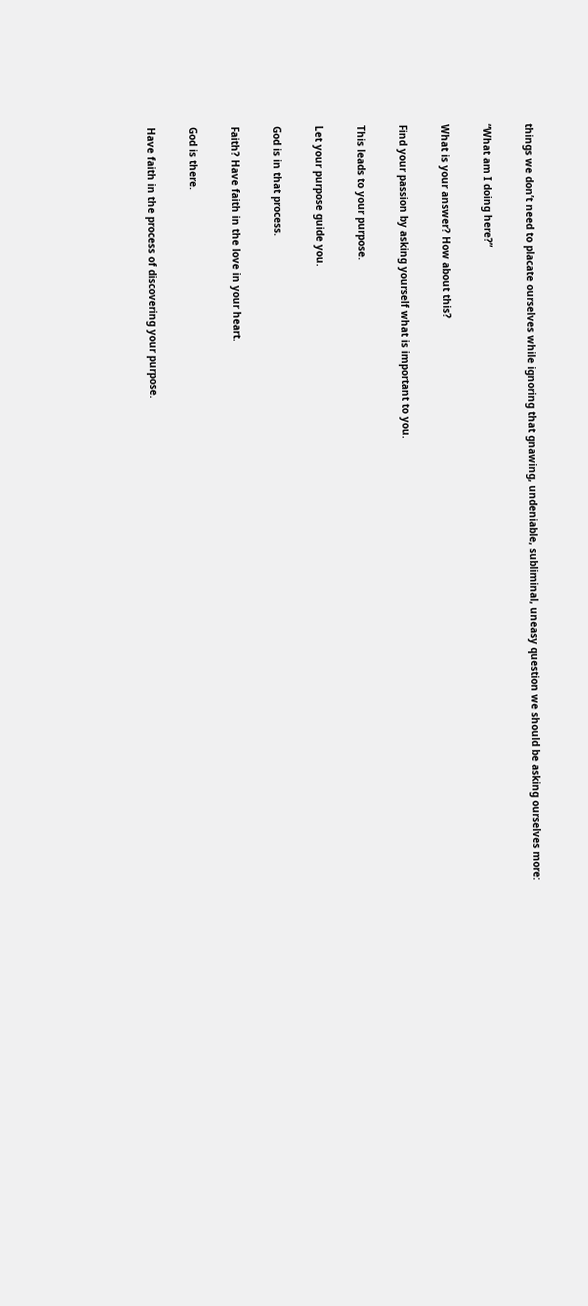things we don’t need to placate ourselves while ignoring that gnawing, undeniable, subliminal, uneasy question we should be asking ourselves more:

“What am I doing here?”

What is your answer? How about this?

Find your passion by asking yourself what is important to you.

This leads to your purpose.

Let your purpose guide you.

God is in that process.

Faith? Have faith in the love in your heart.

God is there.

Have faith in the process of discovering your purpose.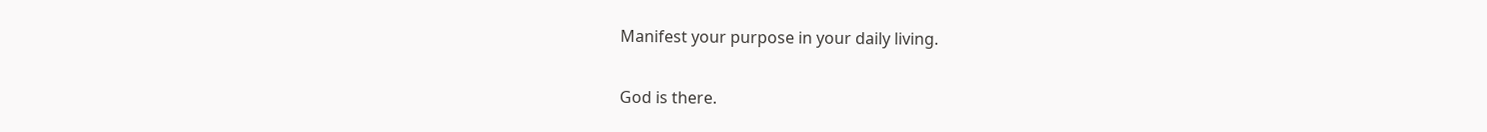Manifest your purpose in your daily living.

God is there.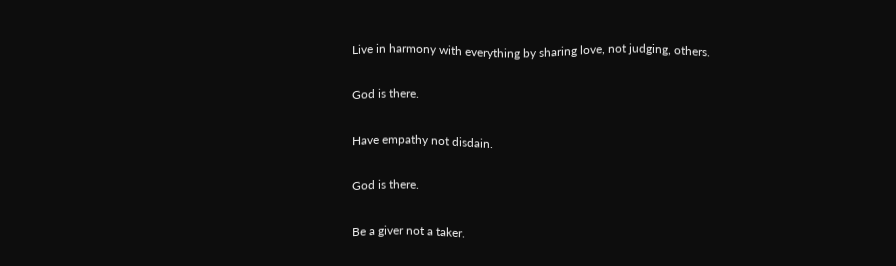Live in harmony with everything by sharing love, not judging, others.

God is there.

Have empathy not disdain.

God is there.

Be a giver not a taker.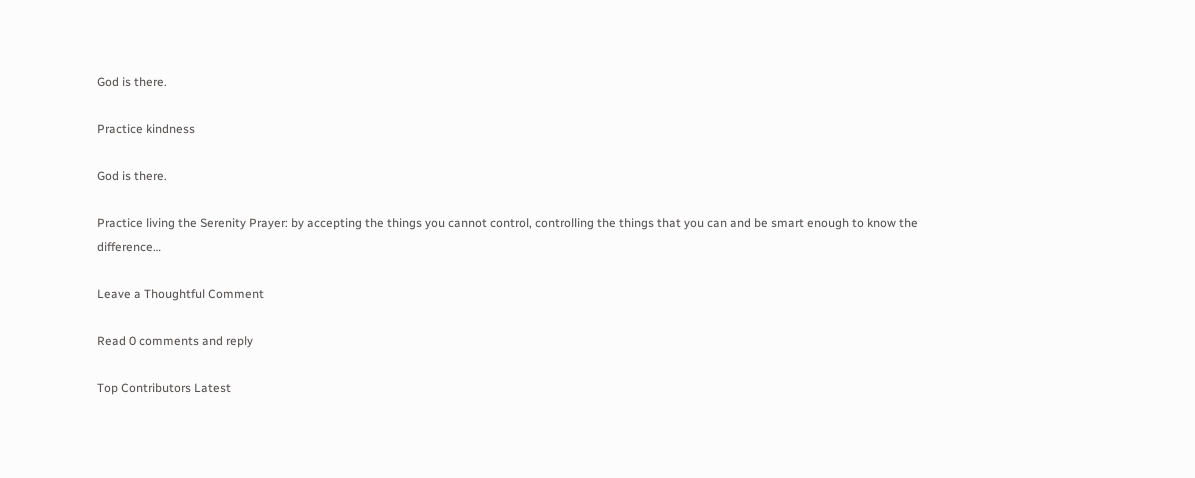God is there.

Practice kindness

God is there.

Practice living the Serenity Prayer: by accepting the things you cannot control, controlling the things that you can and be smart enough to know the difference…

Leave a Thoughtful Comment

Read 0 comments and reply

Top Contributors Latest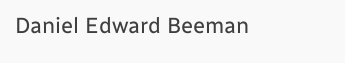Daniel Edward Beeman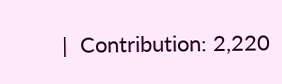|  Contribution: 2,220